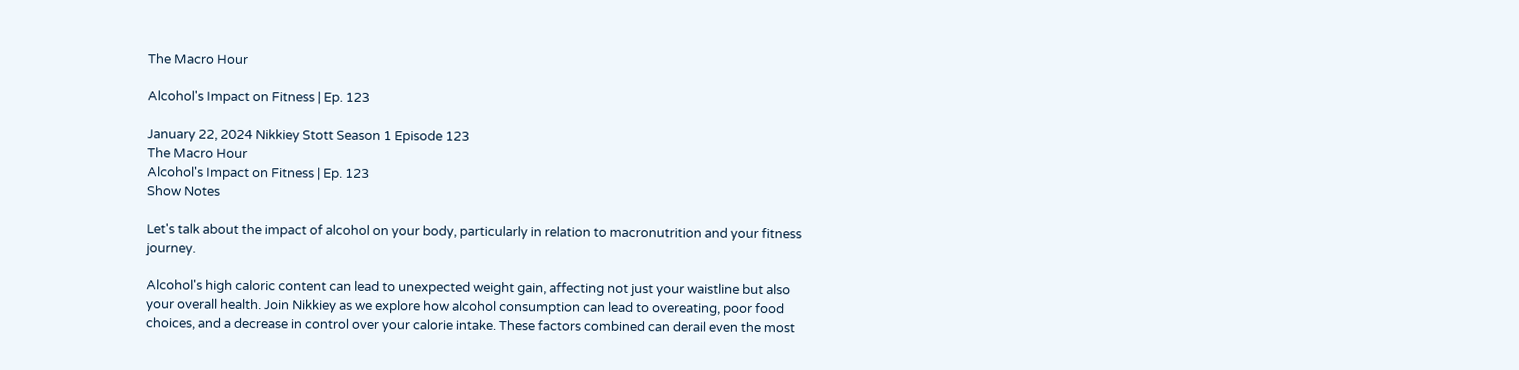The Macro Hour

Alcohol's Impact on Fitness | Ep. 123

January 22, 2024 Nikkiey Stott Season 1 Episode 123
The Macro Hour
Alcohol's Impact on Fitness | Ep. 123
Show Notes

Let's talk about the impact of alcohol on your body, particularly in relation to macronutrition and your fitness journey.

Alcohol's high caloric content can lead to unexpected weight gain, affecting not just your waistline but also your overall health. Join Nikkiey as we explore how alcohol consumption can lead to overeating, poor food choices, and a decrease in control over your calorie intake. These factors combined can derail even the most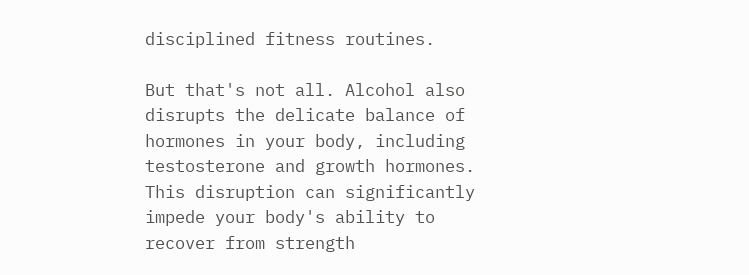disciplined fitness routines.

But that's not all. Alcohol also disrupts the delicate balance of hormones in your body, including testosterone and growth hormones. This disruption can significantly impede your body's ability to recover from strength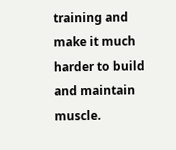training and make it much harder to build and maintain muscle.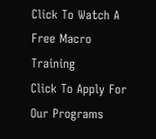Click To Watch A Free Macro Training
Click To Apply For Our Programs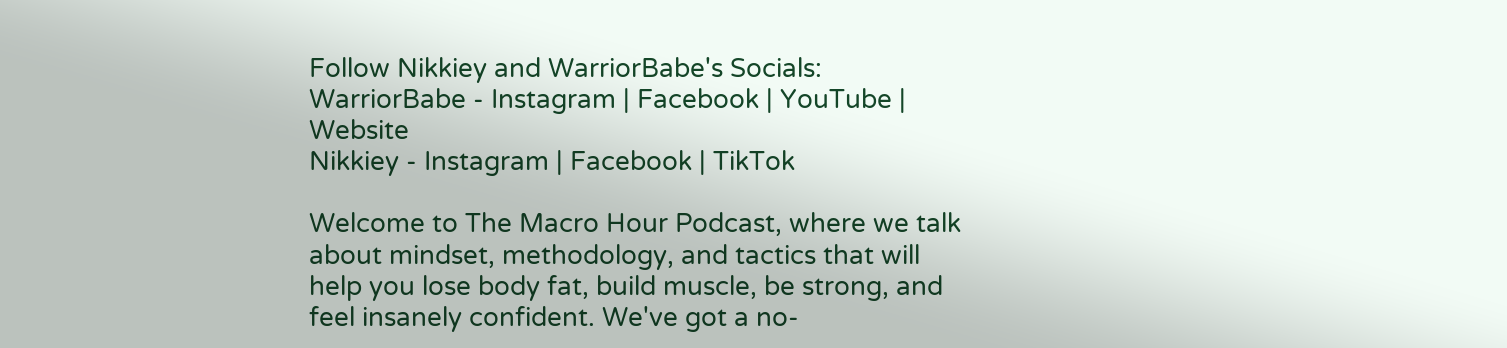Follow Nikkiey and WarriorBabe's Socials:
WarriorBabe - Instagram | Facebook | YouTube | Website
Nikkiey - Instagram | Facebook | TikTok

Welcome to The Macro Hour Podcast, where we talk about mindset, methodology, and tactics that will help you lose body fat, build muscle, be strong, and feel insanely confident. We've got a no-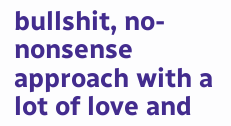bullshit, no-nonsense approach with a lot of love and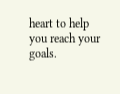heart to help you reach your goals.